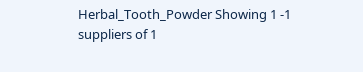Herbal_Tooth_Powder Showing 1 -1 suppliers of 1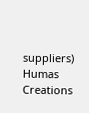suppliers)
Humas Creations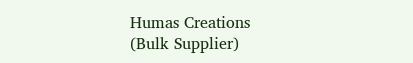Humas Creations
(Bulk Supplier)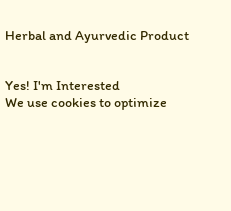Herbal and Ayurvedic Product


Yes! I'm Interested
We use cookies to optimize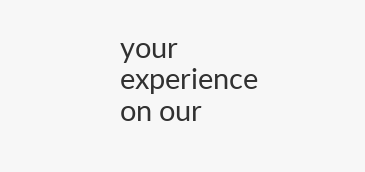your experience on our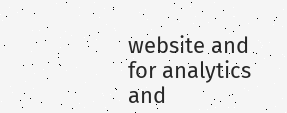website and for analytics and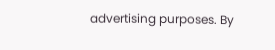advertising purposes. By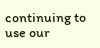continuing to use our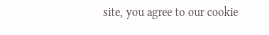site, you agree to our cookie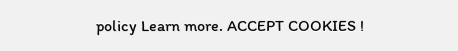policy Learn more. ACCEPT COOKIES !